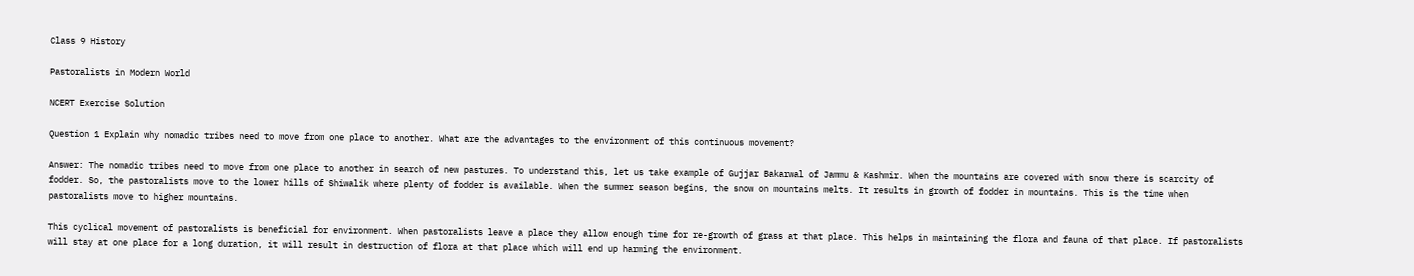Class 9 History

Pastoralists in Modern World

NCERT Exercise Solution

Question 1 Explain why nomadic tribes need to move from one place to another. What are the advantages to the environment of this continuous movement?

Answer: The nomadic tribes need to move from one place to another in search of new pastures. To understand this, let us take example of Gujjar Bakarwal of Jammu & Kashmir. When the mountains are covered with snow there is scarcity of fodder. So, the pastoralists move to the lower hills of Shiwalik where plenty of fodder is available. When the summer season begins, the snow on mountains melts. It results in growth of fodder in mountains. This is the time when pastoralists move to higher mountains.

This cyclical movement of pastoralists is beneficial for environment. When pastoralists leave a place they allow enough time for re-growth of grass at that place. This helps in maintaining the flora and fauna of that place. If pastoralists will stay at one place for a long duration, it will result in destruction of flora at that place which will end up harming the environment.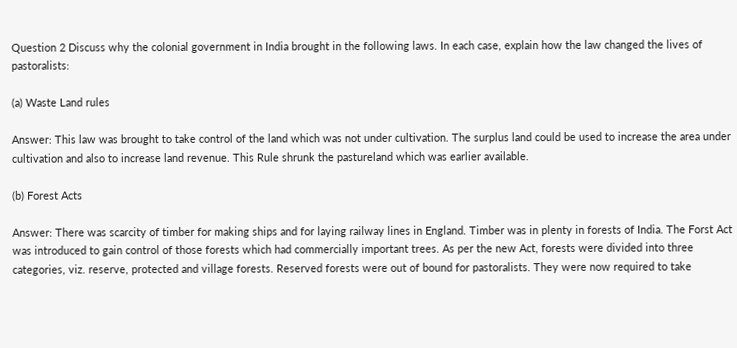Question 2 Discuss why the colonial government in India brought in the following laws. In each case, explain how the law changed the lives of pastoralists:

(a) Waste Land rules

Answer: This law was brought to take control of the land which was not under cultivation. The surplus land could be used to increase the area under cultivation and also to increase land revenue. This Rule shrunk the pastureland which was earlier available.

(b) Forest Acts

Answer: There was scarcity of timber for making ships and for laying railway lines in England. Timber was in plenty in forests of India. The Forst Act was introduced to gain control of those forests which had commercially important trees. As per the new Act, forests were divided into three categories, viz. reserve, protected and village forests. Reserved forests were out of bound for pastoralists. They were now required to take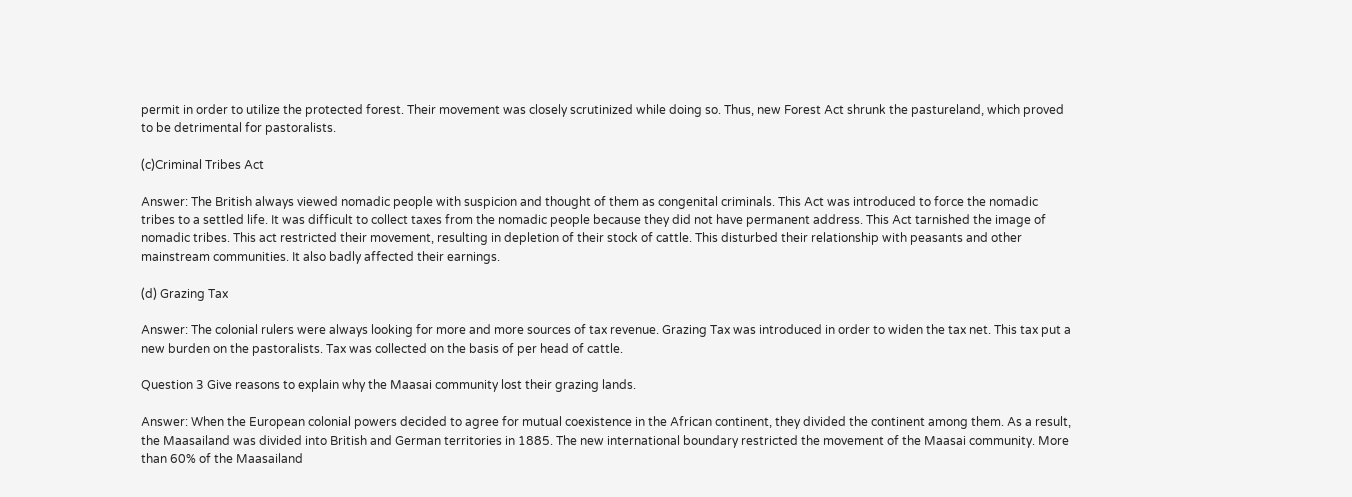permit in order to utilize the protected forest. Their movement was closely scrutinized while doing so. Thus, new Forest Act shrunk the pastureland, which proved to be detrimental for pastoralists.

(c)Criminal Tribes Act

Answer: The British always viewed nomadic people with suspicion and thought of them as congenital criminals. This Act was introduced to force the nomadic tribes to a settled life. It was difficult to collect taxes from the nomadic people because they did not have permanent address. This Act tarnished the image of nomadic tribes. This act restricted their movement, resulting in depletion of their stock of cattle. This disturbed their relationship with peasants and other mainstream communities. It also badly affected their earnings.

(d) Grazing Tax

Answer: The colonial rulers were always looking for more and more sources of tax revenue. Grazing Tax was introduced in order to widen the tax net. This tax put a new burden on the pastoralists. Tax was collected on the basis of per head of cattle.

Question 3 Give reasons to explain why the Maasai community lost their grazing lands.

Answer: When the European colonial powers decided to agree for mutual coexistence in the African continent, they divided the continent among them. As a result, the Maasailand was divided into British and German territories in 1885. The new international boundary restricted the movement of the Maasai community. More than 60% of the Maasailand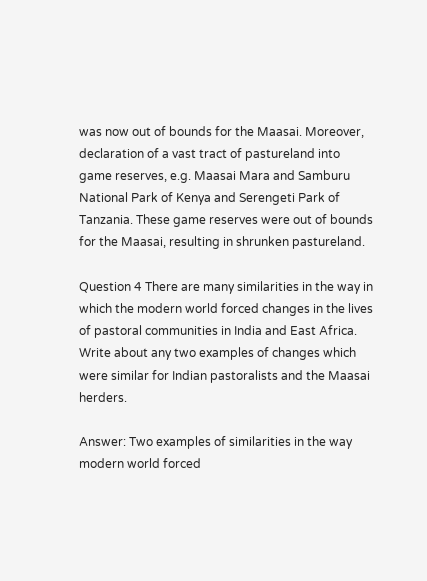was now out of bounds for the Maasai. Moreover, declaration of a vast tract of pastureland into game reserves, e.g. Maasai Mara and Samburu National Park of Kenya and Serengeti Park of Tanzania. These game reserves were out of bounds for the Maasai, resulting in shrunken pastureland.

Question 4 There are many similarities in the way in which the modern world forced changes in the lives of pastoral communities in India and East Africa. Write about any two examples of changes which were similar for Indian pastoralists and the Maasai herders.

Answer: Two examples of similarities in the way modern world forced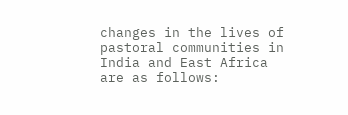changes in the lives of pastoral communities in India and East Africa are as follows: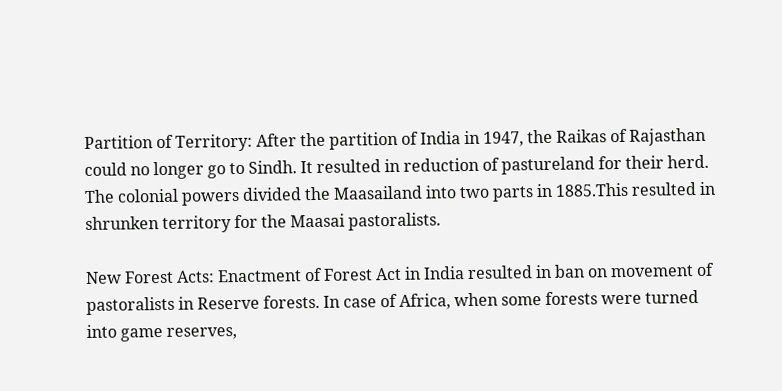Partition of Territory: After the partition of India in 1947, the Raikas of Rajasthan could no longer go to Sindh. It resulted in reduction of pastureland for their herd. The colonial powers divided the Maasailand into two parts in 1885.This resulted in shrunken territory for the Maasai pastoralists.

New Forest Acts: Enactment of Forest Act in India resulted in ban on movement of pastoralists in Reserve forests. In case of Africa, when some forests were turned into game reserves,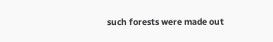such forests were made out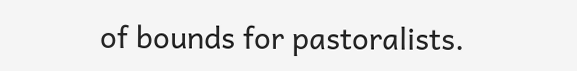of bounds for pastoralists.